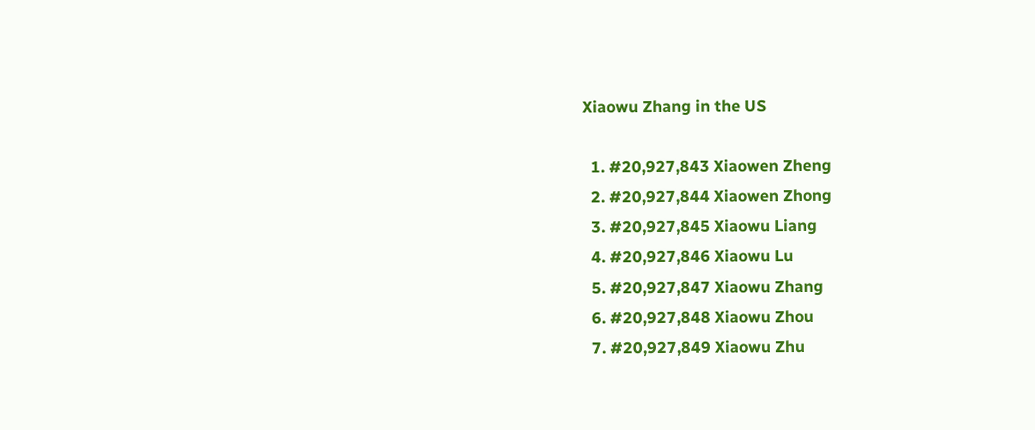Xiaowu Zhang in the US

  1. #20,927,843 Xiaowen Zheng
  2. #20,927,844 Xiaowen Zhong
  3. #20,927,845 Xiaowu Liang
  4. #20,927,846 Xiaowu Lu
  5. #20,927,847 Xiaowu Zhang
  6. #20,927,848 Xiaowu Zhou
  7. #20,927,849 Xiaowu Zhu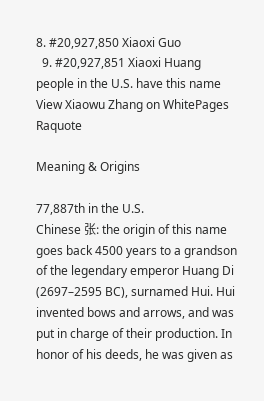8. #20,927,850 Xiaoxi Guo
  9. #20,927,851 Xiaoxi Huang
people in the U.S. have this name View Xiaowu Zhang on WhitePages Raquote

Meaning & Origins

77,887th in the U.S.
Chinese 张: the origin of this name goes back 4500 years to a grandson of the legendary emperor Huang Di (2697–2595 BC), surnamed Hui. Hui invented bows and arrows, and was put in charge of their production. In honor of his deeds, he was given as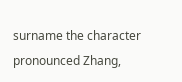surname the character pronounced Zhang,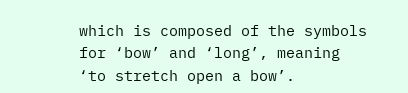which is composed of the symbols for ‘bow’ and ‘long’, meaning ‘to stretch open a bow’.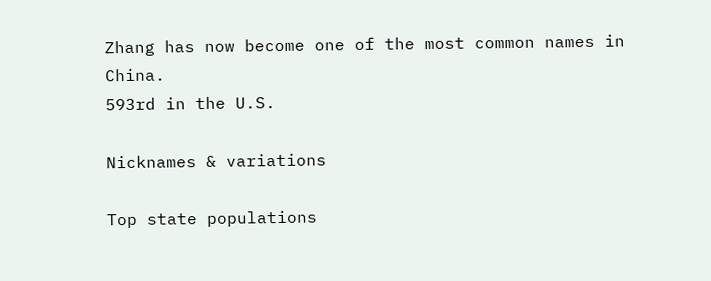Zhang has now become one of the most common names in China.
593rd in the U.S.

Nicknames & variations

Top state populations